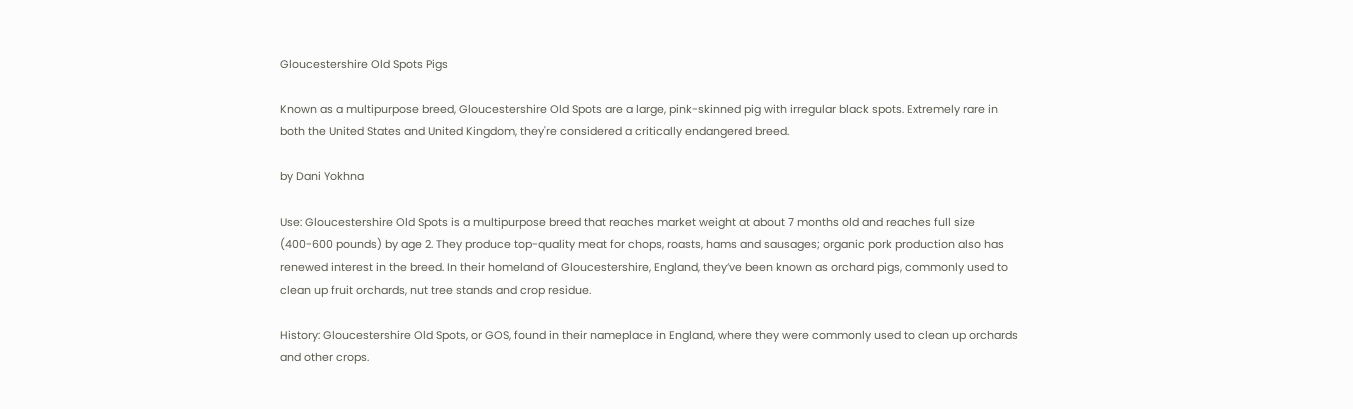Gloucestershire Old Spots Pigs

Known as a multipurpose breed, Gloucestershire Old Spots are a large, pink-skinned pig with irregular black spots. Extremely rare in both the United States and United Kingdom, they're considered a critically endangered breed.

by Dani Yokhna

Use: Gloucestershire Old Spots is a multipurpose breed that reaches market weight at about 7 months old and reaches full size (400-600 pounds) by age 2. They produce top-quality meat for chops, roasts, hams and sausages; organic pork production also has renewed interest in the breed. In their homeland of Gloucestershire, England, they’ve been known as orchard pigs, commonly used to clean up fruit orchards, nut tree stands and crop residue.

History: Gloucestershire Old Spots, or GOS, found in their nameplace in England, where they were commonly used to clean up orchards and other crops.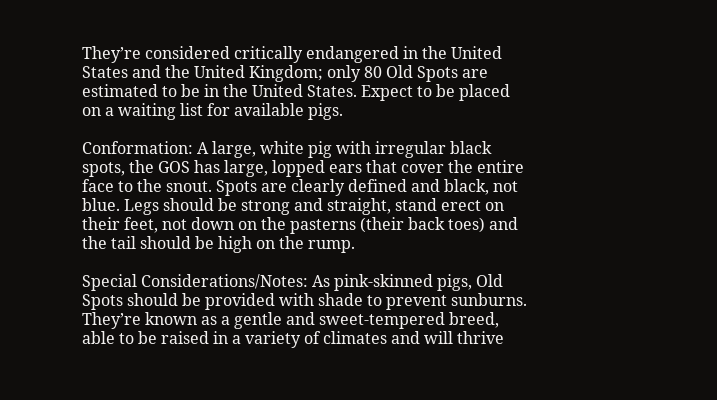They’re considered critically endangered in the United States and the United Kingdom; only 80 Old Spots are estimated to be in the United States. Expect to be placed on a waiting list for available pigs.

Conformation: A large, white pig with irregular black spots, the GOS has large, lopped ears that cover the entire face to the snout. Spots are clearly defined and black, not blue. Legs should be strong and straight, stand erect on their feet, not down on the pasterns (their back toes) and the tail should be high on the rump.

Special Considerations/Notes: As pink-skinned pigs, Old Spots should be provided with shade to prevent sunburns. They’re known as a gentle and sweet-tempered breed, able to be raised in a variety of climates and will thrive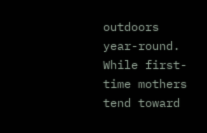outdoors year-round. While first-time mothers tend toward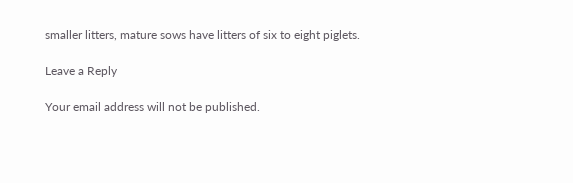smaller litters, mature sows have litters of six to eight piglets.

Leave a Reply

Your email address will not be published.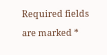Required fields are marked *